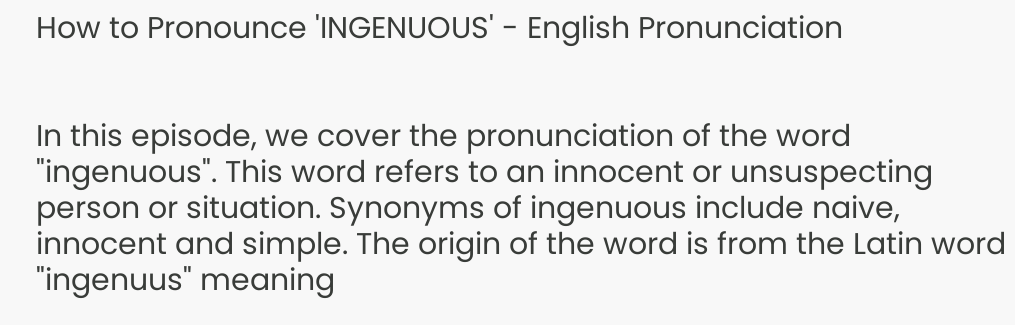How to Pronounce 'INGENUOUS' - English Pronunciation


In this episode, we cover the pronunciation of the word "ingenuous". This word refers to an innocent or unsuspecting person or situation. Synonyms of ingenuous include naive, innocent and simple. The origin of the word is from the Latin word "ingenuus" meaning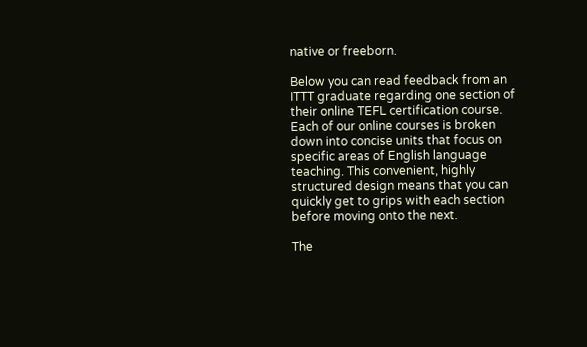native or freeborn.

Below you can read feedback from an ITTT graduate regarding one section of their online TEFL certification course. Each of our online courses is broken down into concise units that focus on specific areas of English language teaching. This convenient, highly structured design means that you can quickly get to grips with each section before moving onto the next.

The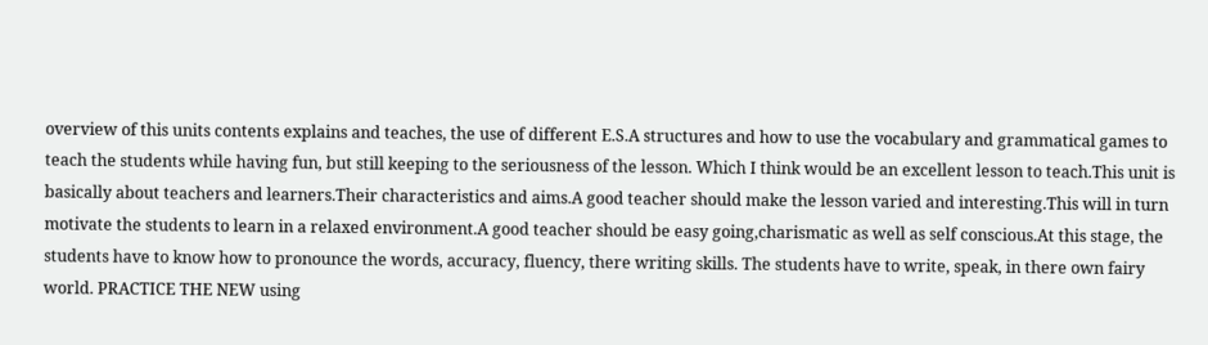overview of this units contents explains and teaches, the use of different E.S.A structures and how to use the vocabulary and grammatical games to teach the students while having fun, but still keeping to the seriousness of the lesson. Which I think would be an excellent lesson to teach.This unit is basically about teachers and learners.Their characteristics and aims.A good teacher should make the lesson varied and interesting.This will in turn motivate the students to learn in a relaxed environment.A good teacher should be easy going,charismatic as well as self conscious.At this stage, the students have to know how to pronounce the words, accuracy, fluency, there writing skills. The students have to write, speak, in there own fairy world. PRACTICE THE NEW using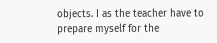objects. I as the teacher have to prepare myself for the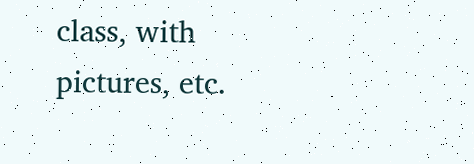class, with pictures, etc.